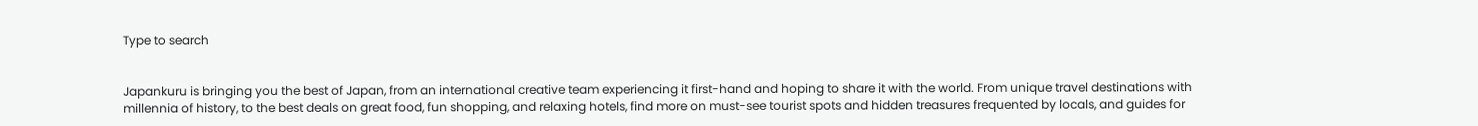Type to search


Japankuru is bringing you the best of Japan, from an international creative team experiencing it first-hand and hoping to share it with the world. From unique travel destinations with millennia of history, to the best deals on great food, fun shopping, and relaxing hotels, find more on must-see tourist spots and hidden treasures frequented by locals, and guides for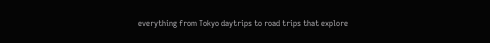everything from Tokyo daytrips to road trips that explore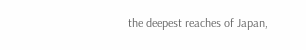the deepest reaches of Japan,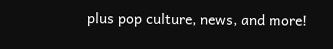plus pop culture, news, and more!